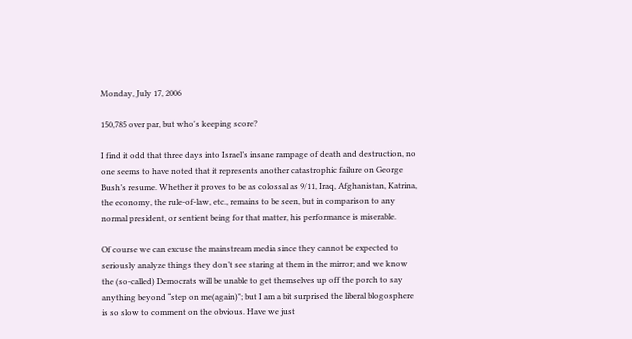Monday, July 17, 2006

150,785 over par, but who's keeping score?

I find it odd that three days into Israel’s insane rampage of death and destruction, no one seems to have noted that it represents another catastrophic failure on George Bush’s resume. Whether it proves to be as colossal as 9/11, Iraq, Afghanistan, Katrina, the economy, the rule-of-law, etc., remains to be seen, but in comparison to any normal president, or sentient being for that matter, his performance is miserable.

Of course we can excuse the mainstream media since they cannot be expected to seriously analyze things they don’t see staring at them in the mirror; and we know the (so-called) Democrats will be unable to get themselves up off the porch to say anything beyond “step on me(again)"; but I am a bit surprised the liberal blogosphere is so slow to comment on the obvious. Have we just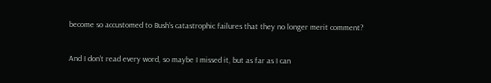become so accustomed to Bush’s catastrophic failures that they no longer merit comment?

And I don’t read every word, so maybe I missed it, but as far as I can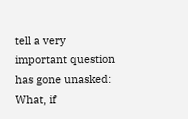tell a very important question has gone unasked: What, if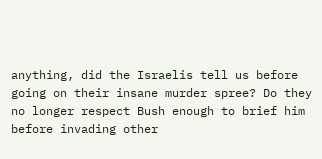anything, did the Israelis tell us before going on their insane murder spree? Do they no longer respect Bush enough to brief him before invading other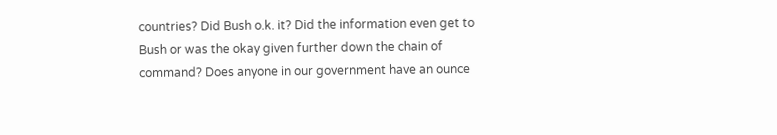countries? Did Bush o.k. it? Did the information even get to Bush or was the okay given further down the chain of command? Does anyone in our government have an ounce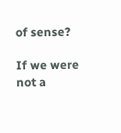of sense?

If we were not a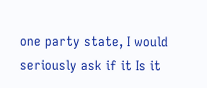one party state, I would seriously ask if it Is it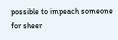possible to impeach someone for sheer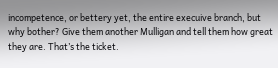incompetence, or bettery yet, the entire execuive branch, but why bother? Give them another Mulligan and tell them how great they are. That’s the ticket.